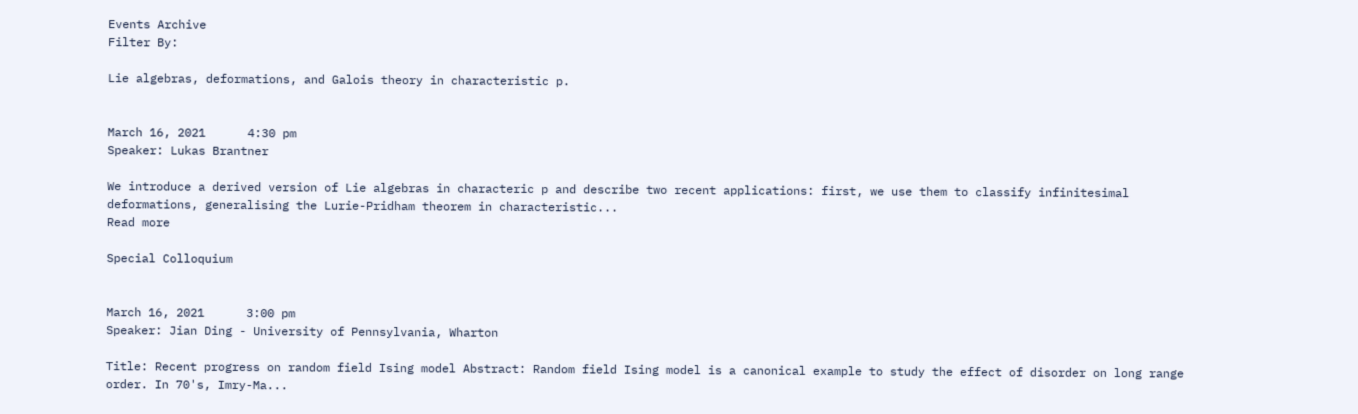Events Archive
Filter By:

Lie algebras, deformations, and Galois theory in characteristic p.


March 16, 2021      4:30 pm
Speaker: Lukas Brantner

We introduce a derived version of Lie algebras in characteric p and describe two recent applications: first, we use them to classify infinitesimal deformations, generalising the Lurie-Pridham theorem in characteristic...
Read more

Special Colloquium


March 16, 2021      3:00 pm
Speaker: Jian Ding - University of Pennsylvania, Wharton

Title: Recent progress on random field Ising model Abstract: Random field Ising model is a canonical example to study the effect of disorder on long range order. In 70's, Imry-Ma...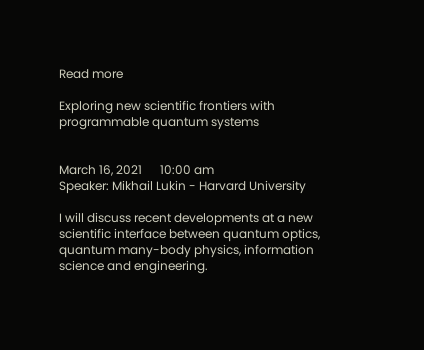Read more

Exploring new scientific frontiers with programmable quantum systems


March 16, 2021      10:00 am
Speaker: Mikhail Lukin - Harvard University

I will discuss recent developments at a new scientific interface between quantum optics, quantum many-body physics, information science and engineering.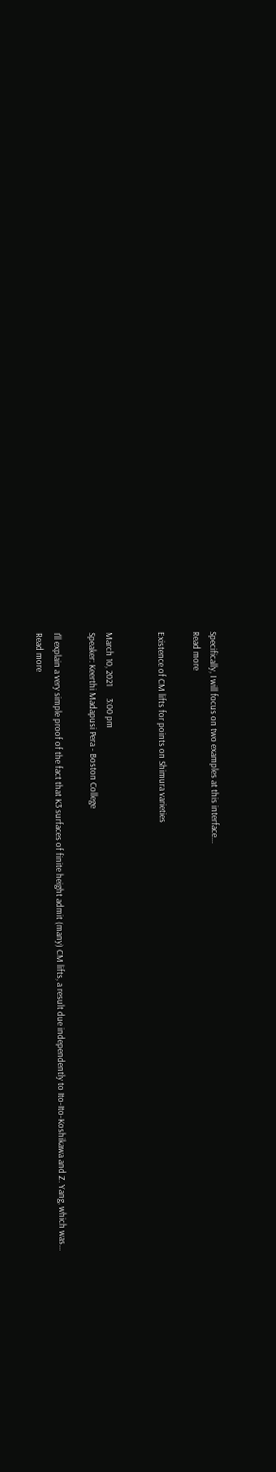Specifically, I will focus on two examples at this interface...
Read more

Existence of CM lifts for points on Shimura varieties


March 10, 2021      3:00 pm
Speaker: Keerthi Madapusi Pera - Boston College

I'll explain a very simple proof of the fact that K3 surfaces of finite height admit (many) CM lifts, a result due independently to Ito-Ito-Koshikawa and Z. Yang, which was...
Read more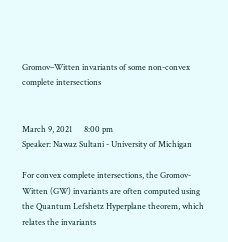Gromov–Witten invariants of some non-convex complete intersections


March 9, 2021      8:00 pm
Speaker: Nawaz Sultani - University of Michigan

For convex complete intersections, the Gromov-Witten (GW) invariants are often computed using the Quantum Lefshetz Hyperplane theorem, which relates the invariants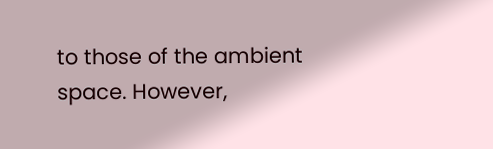to those of the ambient space. However,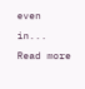even in...
Read more